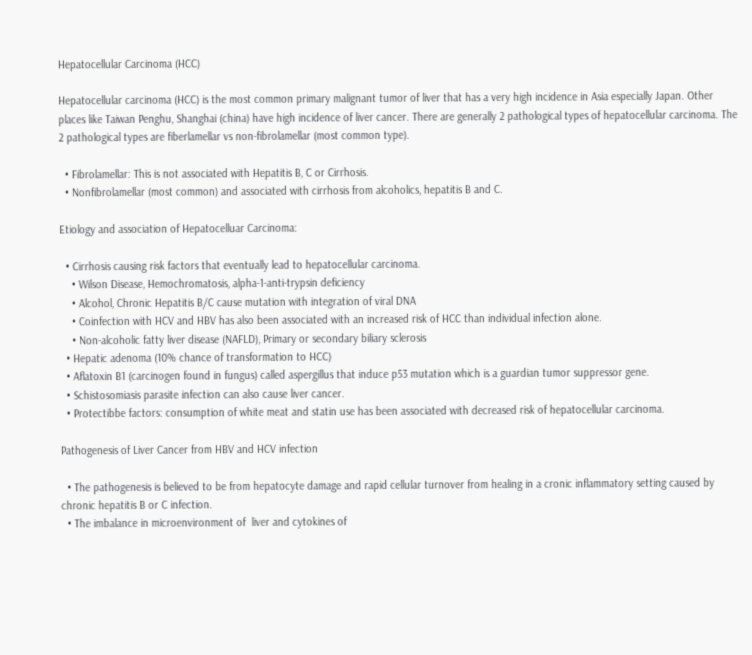Hepatocellular Carcinoma (HCC)

Hepatocellular carcinoma (HCC) is the most common primary malignant tumor of liver that has a very high incidence in Asia especially Japan. Other places like Taiwan Penghu, Shanghai (china) have high incidence of liver cancer. There are generally 2 pathological types of hepatocellular carcinoma. The 2 pathological types are fiberlamellar vs non-fibrolamellar (most common type).

  • Fibrolamellar: This is not associated with Hepatitis B, C or Cirrhosis.
  • Nonfibrolamellar (most common) and associated with cirrhosis from alcoholics, hepatitis B and C.

Etiology and association of Hepatocelluar Carcinoma:

  • Cirrhosis causing risk factors that eventually lead to hepatocellular carcinoma.
    • Wilson Disease, Hemochromatosis, alpha-1-anti-trypsin deficiency
    • Alcohol, Chronic Hepatitis B/C cause mutation with integration of viral DNA
    • Coinfection with HCV and HBV has also been associated with an increased risk of HCC than individual infection alone.
    • Non-alcoholic fatty liver disease (NAFLD), Primary or secondary biliary sclerosis
  • Hepatic adenoma (10% chance of transformation to HCC)
  • Aflatoxin B1 (carcinogen found in fungus) called aspergillus that induce p53 mutation which is a guardian tumor suppressor gene.
  • Schistosomiasis parasite infection can also cause liver cancer.
  • Protectibbe factors: consumption of white meat and statin use has been associated with decreased risk of hepatocellular carcinoma.

Pathogenesis of Liver Cancer from HBV and HCV infection

  • The pathogenesis is believed to be from hepatocyte damage and rapid cellular turnover from healing in a cronic inflammatory setting caused by chronic hepatitis B or C infection.
  • The imbalance in microenvironment of  liver and cytokines of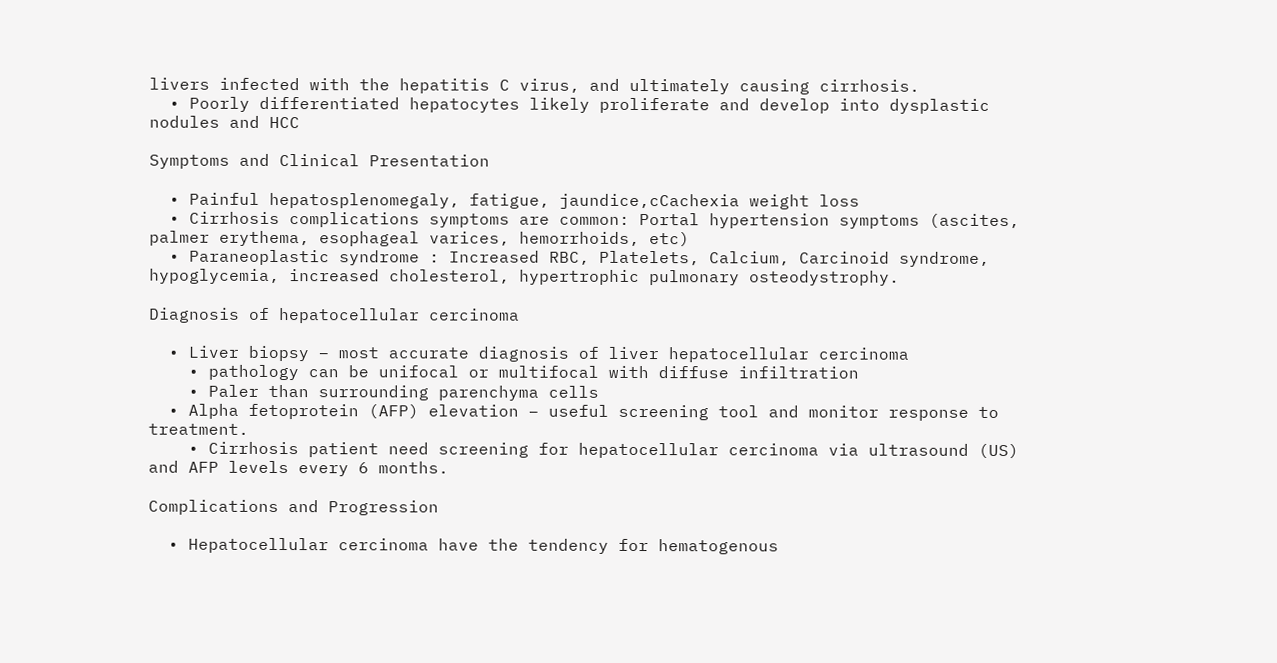livers infected with the hepatitis C virus, and ultimately causing cirrhosis.
  • Poorly differentiated hepatocytes likely proliferate and develop into dysplastic nodules and HCC

Symptoms and Clinical Presentation

  • Painful hepatosplenomegaly, fatigue, jaundice,cCachexia weight loss
  • Cirrhosis complications symptoms are common: Portal hypertension symptoms (ascites, palmer erythema, esophageal varices, hemorrhoids, etc)
  • Paraneoplastic syndrome : Increased RBC, Platelets, Calcium, Carcinoid syndrome, hypoglycemia, increased cholesterol, hypertrophic pulmonary osteodystrophy.

Diagnosis of hepatocellular cercinoma

  • Liver biopsy – most accurate diagnosis of liver hepatocellular cercinoma
    • pathology can be unifocal or multifocal with diffuse infiltration
    • Paler than surrounding parenchyma cells
  • Alpha fetoprotein (AFP) elevation – useful screening tool and monitor response to treatment.
    • Cirrhosis patient need screening for hepatocellular cercinoma via ultrasound (US) and AFP levels every 6 months.

Complications and Progression

  • Hepatocellular cercinoma have the tendency for hematogenous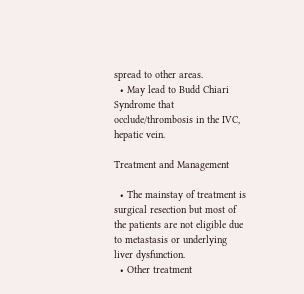spread to other areas.
  • May lead to Budd Chiari Syndrome that occlude/thrombosis in the IVC, hepatic vein.

Treatment and Management

  • The mainstay of treatment is surgical resection but most of the patients are not eligible due to metastasis or underlying liver dysfunction.
  • Other treatment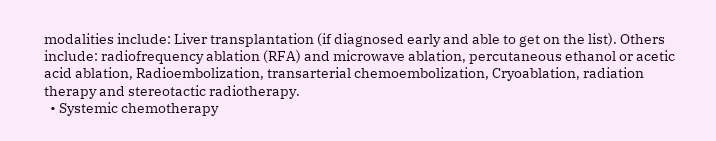modalities include: Liver transplantation (if diagnosed early and able to get on the list). Others include: radiofrequency ablation (RFA) and microwave ablation, percutaneous ethanol or acetic acid ablation, Radioembolization, transarterial chemoembolization, Cryoablation, radiation therapy and stereotactic radiotherapy.
  • Systemic chemotherapy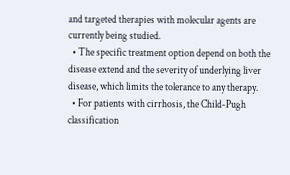and targeted therapies with molecular agents are currently being studied.
  • The specific treatment option depend on both the disease extend and the severity of underlying liver disease, which limits the tolerance to any therapy.
  • For patients with cirrhosis, the Child-Pugh classification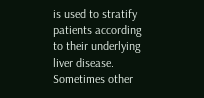is used to stratify patients according to their underlying liver disease. Sometimes other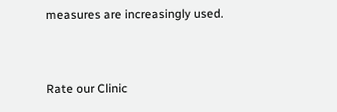measures are increasingly used.


Rate our Clinic